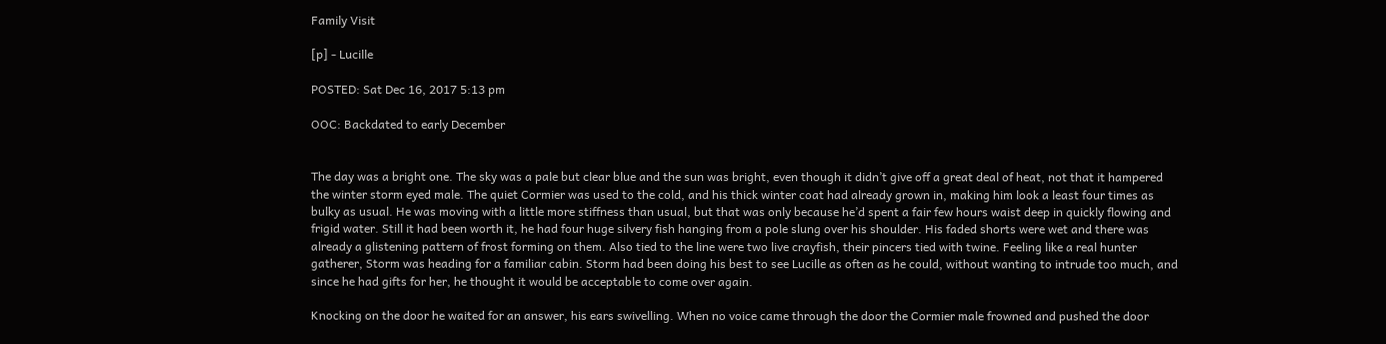Family Visit

[p] - Lucille

POSTED: Sat Dec 16, 2017 5:13 pm

OOC: Backdated to early December


The day was a bright one. The sky was a pale but clear blue and the sun was bright, even though it didn’t give off a great deal of heat, not that it hampered the winter storm eyed male. The quiet Cormier was used to the cold, and his thick winter coat had already grown in, making him look a least four times as bulky as usual. He was moving with a little more stiffness than usual, but that was only because he’d spent a fair few hours waist deep in quickly flowing and frigid water. Still it had been worth it, he had four huge silvery fish hanging from a pole slung over his shoulder. His faded shorts were wet and there was already a glistening pattern of frost forming on them. Also tied to the line were two live crayfish, their pincers tied with twine. Feeling like a real hunter gatherer, Storm was heading for a familiar cabin. Storm had been doing his best to see Lucille as often as he could, without wanting to intrude too much, and since he had gifts for her, he thought it would be acceptable to come over again.

Knocking on the door he waited for an answer, his ears swivelling. When no voice came through the door the Cormier male frowned and pushed the door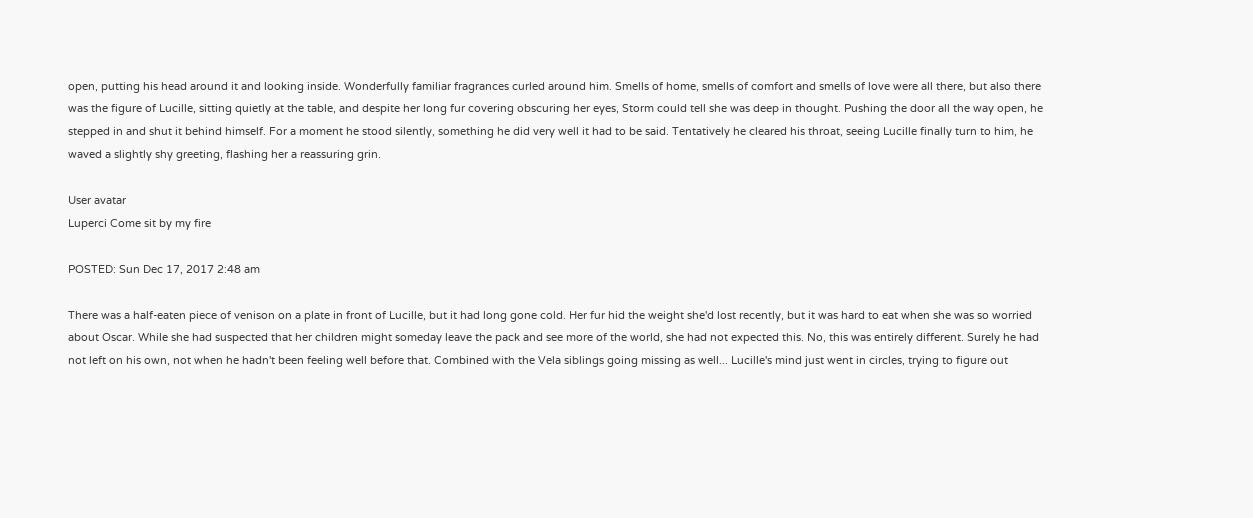open, putting his head around it and looking inside. Wonderfully familiar fragrances curled around him. Smells of home, smells of comfort and smells of love were all there, but also there was the figure of Lucille, sitting quietly at the table, and despite her long fur covering obscuring her eyes, Storm could tell she was deep in thought. Pushing the door all the way open, he stepped in and shut it behind himself. For a moment he stood silently, something he did very well it had to be said. Tentatively he cleared his throat, seeing Lucille finally turn to him, he waved a slightly shy greeting, flashing her a reassuring grin.

User avatar
Luperci Come sit by my fire

POSTED: Sun Dec 17, 2017 2:48 am

There was a half-eaten piece of venison on a plate in front of Lucille, but it had long gone cold. Her fur hid the weight she'd lost recently, but it was hard to eat when she was so worried about Oscar. While she had suspected that her children might someday leave the pack and see more of the world, she had not expected this. No, this was entirely different. Surely he had not left on his own, not when he hadn't been feeling well before that. Combined with the Vela siblings going missing as well... Lucille's mind just went in circles, trying to figure out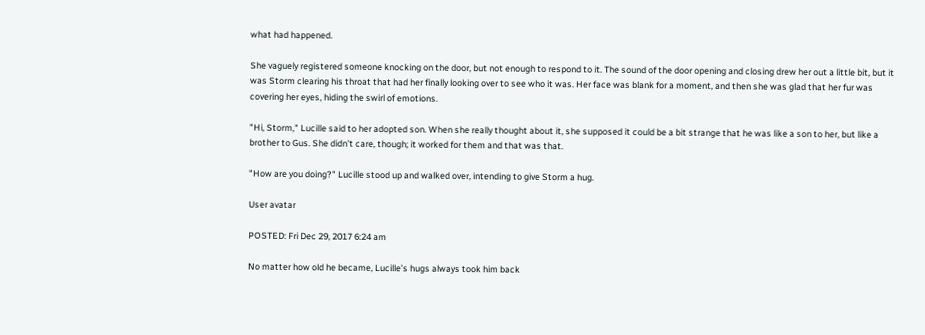what had happened.

She vaguely registered someone knocking on the door, but not enough to respond to it. The sound of the door opening and closing drew her out a little bit, but it was Storm clearing his throat that had her finally looking over to see who it was. Her face was blank for a moment, and then she was glad that her fur was covering her eyes, hiding the swirl of emotions.

"Hi, Storm," Lucille said to her adopted son. When she really thought about it, she supposed it could be a bit strange that he was like a son to her, but like a brother to Gus. She didn't care, though; it worked for them and that was that.

"How are you doing?" Lucille stood up and walked over, intending to give Storm a hug.

User avatar

POSTED: Fri Dec 29, 2017 6:24 am

No matter how old he became, Lucille’s hugs always took him back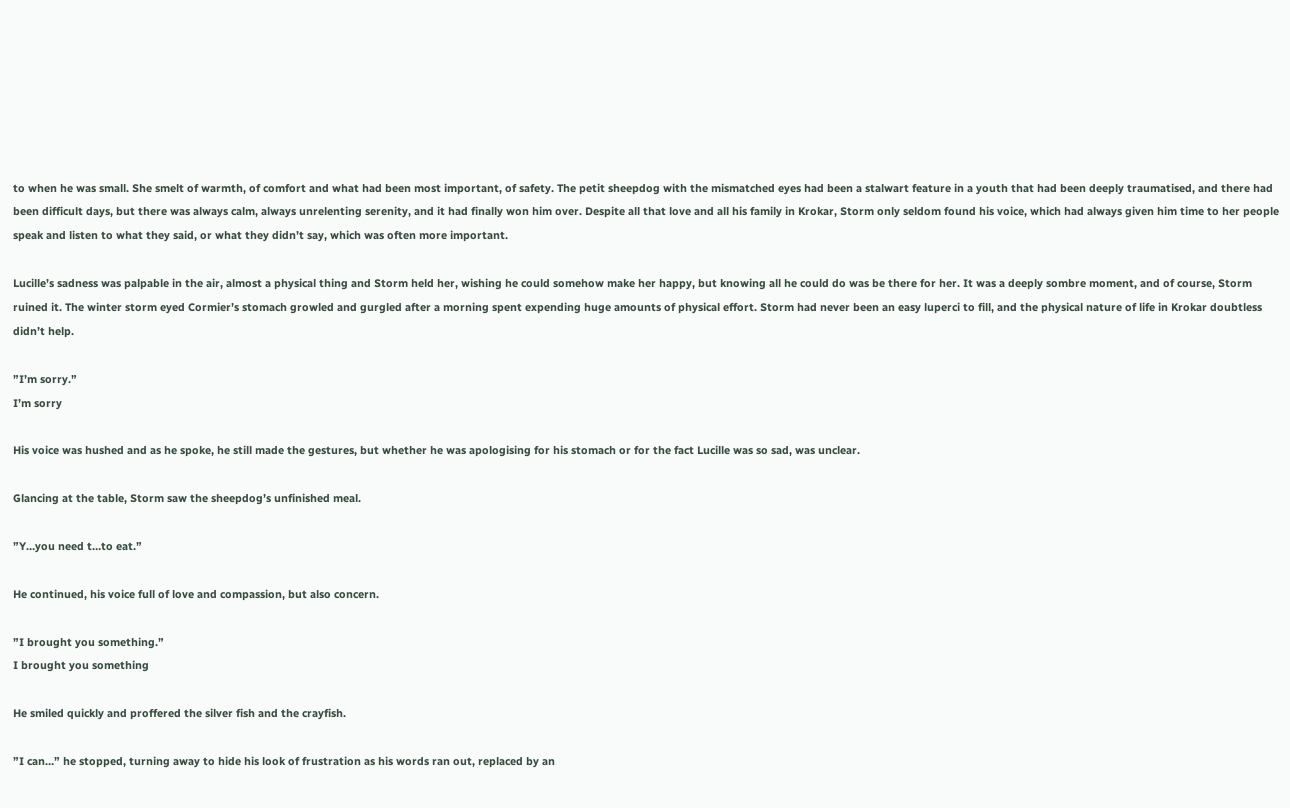to when he was small. She smelt of warmth, of comfort and what had been most important, of safety. The petit sheepdog with the mismatched eyes had been a stalwart feature in a youth that had been deeply traumatised, and there had been difficult days, but there was always calm, always unrelenting serenity, and it had finally won him over. Despite all that love and all his family in Krokar, Storm only seldom found his voice, which had always given him time to her people speak and listen to what they said, or what they didn’t say, which was often more important.

Lucille’s sadness was palpable in the air, almost a physical thing and Storm held her, wishing he could somehow make her happy, but knowing all he could do was be there for her. It was a deeply sombre moment, and of course, Storm ruined it. The winter storm eyed Cormier’s stomach growled and gurgled after a morning spent expending huge amounts of physical effort. Storm had never been an easy luperci to fill, and the physical nature of life in Krokar doubtless didn’t help.

”I’m sorry.”
I’m sorry

His voice was hushed and as he spoke, he still made the gestures, but whether he was apologising for his stomach or for the fact Lucille was so sad, was unclear.

Glancing at the table, Storm saw the sheepdog’s unfinished meal.

”Y…you need t…to eat.”

He continued, his voice full of love and compassion, but also concern.

”I brought you something.”
I brought you something

He smiled quickly and proffered the silver fish and the crayfish.

”I can…” he stopped, turning away to hide his look of frustration as his words ran out, replaced by an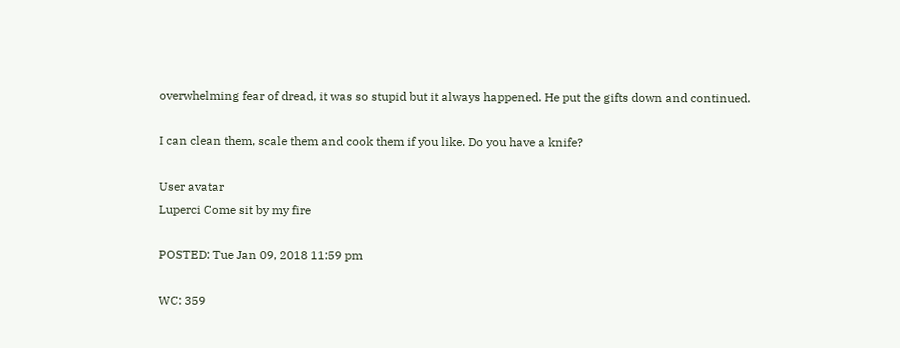overwhelming fear of dread, it was so stupid but it always happened. He put the gifts down and continued.

I can clean them, scale them and cook them if you like. Do you have a knife?

User avatar
Luperci Come sit by my fire

POSTED: Tue Jan 09, 2018 11:59 pm

WC: 359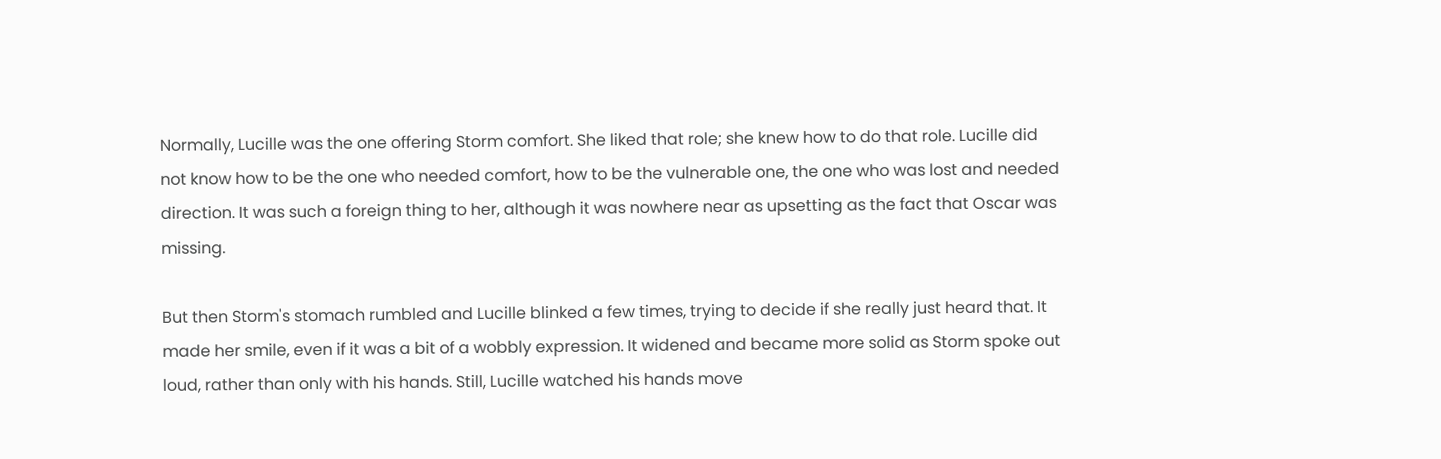Normally, Lucille was the one offering Storm comfort. She liked that role; she knew how to do that role. Lucille did not know how to be the one who needed comfort, how to be the vulnerable one, the one who was lost and needed direction. It was such a foreign thing to her, although it was nowhere near as upsetting as the fact that Oscar was missing.

But then Storm's stomach rumbled and Lucille blinked a few times, trying to decide if she really just heard that. It made her smile, even if it was a bit of a wobbly expression. It widened and became more solid as Storm spoke out loud, rather than only with his hands. Still, Lucille watched his hands move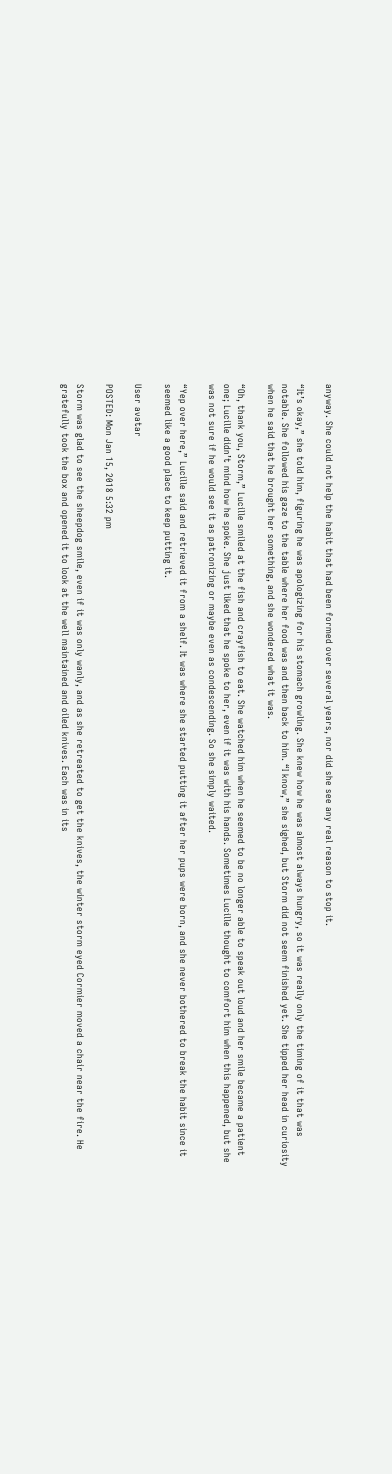anyway. She could not help the habit that had been formed over several years, nor did she see any real reason to stop it.

“It’s okay,” she told him, figuring he was apologizing for his stomach growling. She knew how he was almost always hungry, so it was really only the timing of it that was notable. She followed his gaze to the table where her food was and then back to him. “I know,” she sighed, but Storm did not seem finished yet. She tipped her head in curiosity when he said that he brought her something, and she wondered what it was.

“Oh, thank you, Storm,” Lucille smiled at the fish and crayfish to eat. She watched him when he seemed to be no longer able to speak out loud and her smile became a patient one; Lucille didn’t mind how he spoke. She just liked that he spoke to her, even if it was with his hands. Sometimes Lucille thought to comfort him when this happened, but she was not sure if he would see it as patronizing or maybe even as condescending. So she simply waited.

“Yep over here,” Lucille said and retrieved it from a shelf. It was where she started putting it after her pups were born, and she never bothered to break the habit since it seemed like a good place to keep putting it.

User avatar

POSTED: Mon Jan 15, 2018 5:32 pm

Storm was glad to see the sheepdog smile, even if it was only wanly, and as she retreated to get the knives, the winter storm eyed Cormier moved a chair near the fire. He gratefully took the box and opened it to look at the well maintained and oiled knives. Each was in its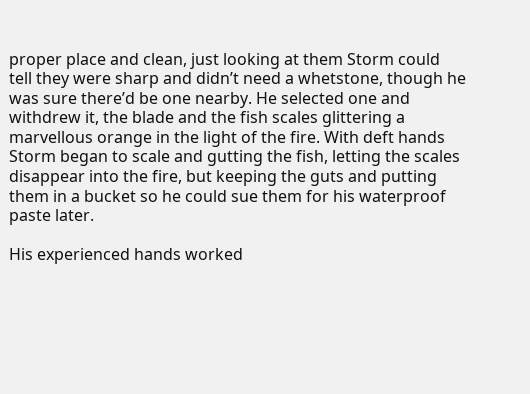proper place and clean, just looking at them Storm could tell they were sharp and didn’t need a whetstone, though he was sure there’d be one nearby. He selected one and withdrew it, the blade and the fish scales glittering a marvellous orange in the light of the fire. With deft hands Storm began to scale and gutting the fish, letting the scales disappear into the fire, but keeping the guts and putting them in a bucket so he could sue them for his waterproof paste later.

His experienced hands worked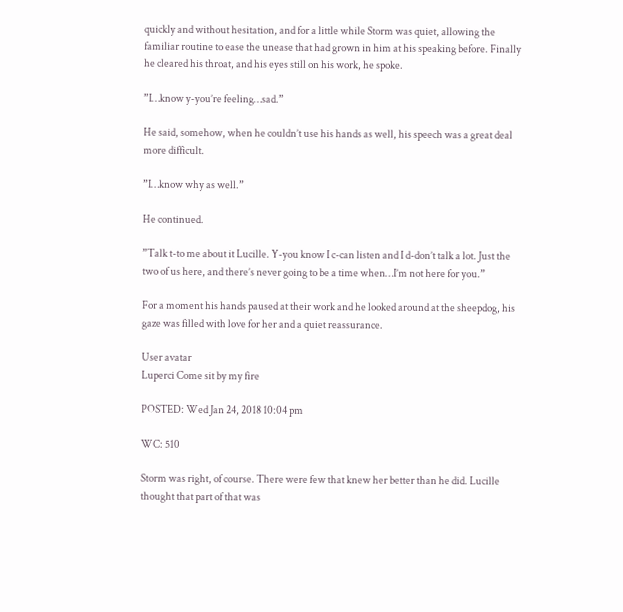quickly and without hesitation, and for a little while Storm was quiet, allowing the familiar routine to ease the unease that had grown in him at his speaking before. Finally he cleared his throat, and his eyes still on his work, he spoke.

”I…know y-you’re feeling…sad.”

He said, somehow, when he couldn’t use his hands as well, his speech was a great deal more difficult.

”I…know why as well.”

He continued.

”Talk t-to me about it Lucille. Y-you know I c-can listen and I d-don’t talk a lot. Just the two of us here, and there’s never going to be a time when…I’m not here for you.”

For a moment his hands paused at their work and he looked around at the sheepdog, his gaze was filled with love for her and a quiet reassurance.

User avatar
Luperci Come sit by my fire

POSTED: Wed Jan 24, 2018 10:04 pm

WC: 510

Storm was right, of course. There were few that knew her better than he did. Lucille thought that part of that was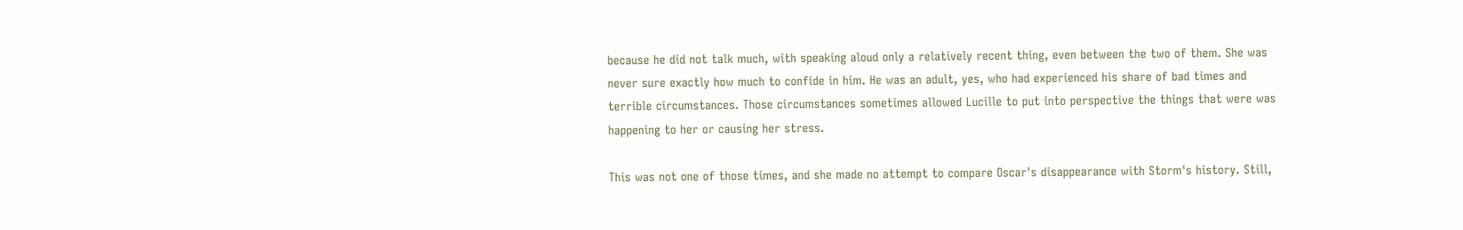because he did not talk much, with speaking aloud only a relatively recent thing, even between the two of them. She was never sure exactly how much to confide in him. He was an adult, yes, who had experienced his share of bad times and terrible circumstances. Those circumstances sometimes allowed Lucille to put into perspective the things that were was happening to her or causing her stress.

This was not one of those times, and she made no attempt to compare Oscar's disappearance with Storm's history. Still,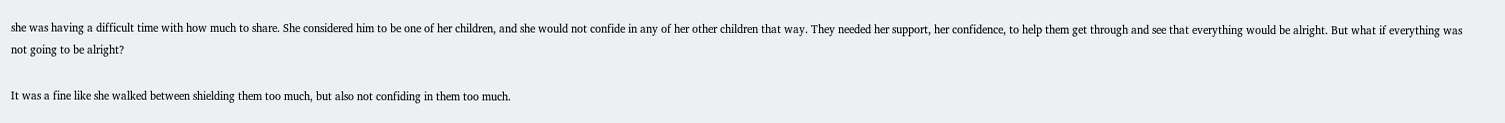she was having a difficult time with how much to share. She considered him to be one of her children, and she would not confide in any of her other children that way. They needed her support, her confidence, to help them get through and see that everything would be alright. But what if everything was not going to be alright?

It was a fine like she walked between shielding them too much, but also not confiding in them too much.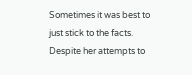Sometimes it was best to just stick to the facts. Despite her attempts to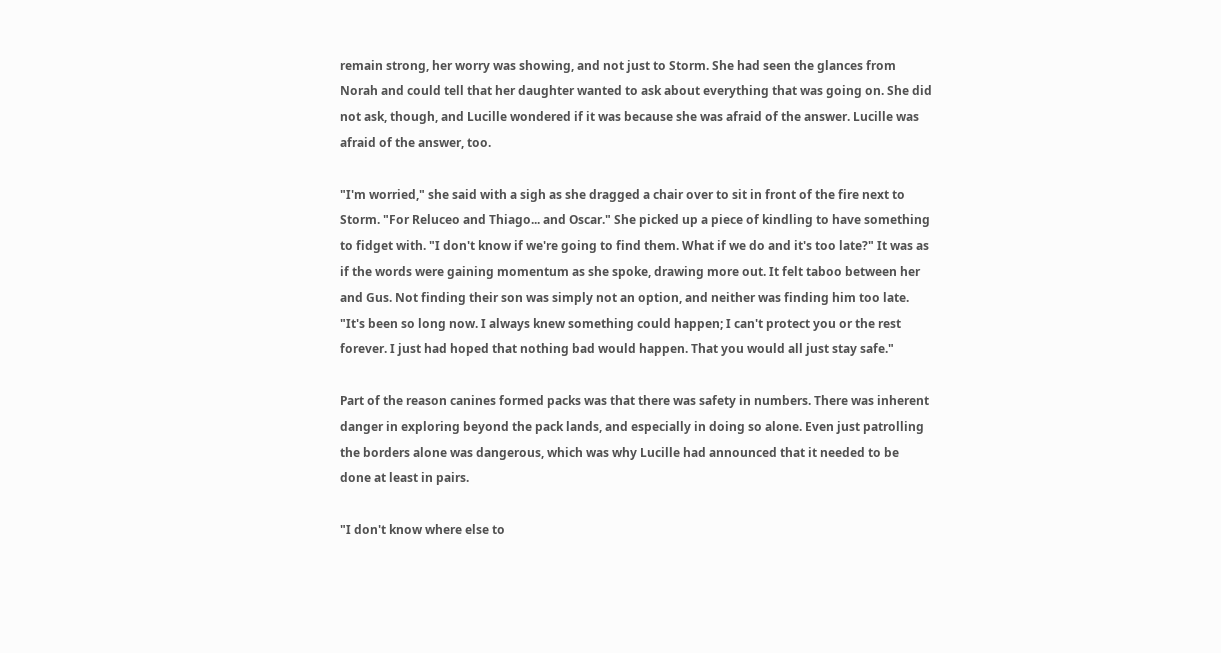remain strong, her worry was showing, and not just to Storm. She had seen the glances from Norah and could tell that her daughter wanted to ask about everything that was going on. She did not ask, though, and Lucille wondered if it was because she was afraid of the answer. Lucille was afraid of the answer, too.

"I'm worried," she said with a sigh as she dragged a chair over to sit in front of the fire next to Storm. "For Reluceo and Thiago... and Oscar." She picked up a piece of kindling to have something to fidget with. "I don't know if we're going to find them. What if we do and it's too late?" It was as if the words were gaining momentum as she spoke, drawing more out. It felt taboo between her and Gus. Not finding their son was simply not an option, and neither was finding him too late. "It's been so long now. I always knew something could happen; I can't protect you or the rest forever. I just had hoped that nothing bad would happen. That you would all just stay safe."

Part of the reason canines formed packs was that there was safety in numbers. There was inherent danger in exploring beyond the pack lands, and especially in doing so alone. Even just patrolling the borders alone was dangerous, which was why Lucille had announced that it needed to be done at least in pairs.

"I don't know where else to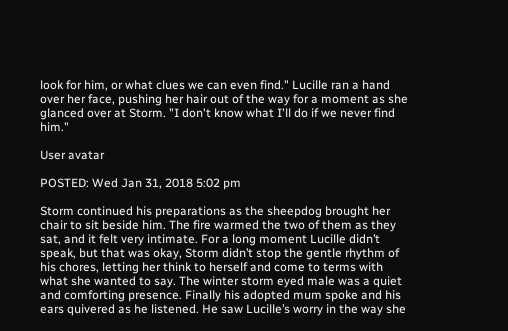look for him, or what clues we can even find." Lucille ran a hand over her face, pushing her hair out of the way for a moment as she glanced over at Storm. "I don't know what I'll do if we never find him."

User avatar

POSTED: Wed Jan 31, 2018 5:02 pm

Storm continued his preparations as the sheepdog brought her chair to sit beside him. The fire warmed the two of them as they sat, and it felt very intimate. For a long moment Lucille didn’t speak, but that was okay, Storm didn’t stop the gentle rhythm of his chores, letting her think to herself and come to terms with what she wanted to say. The winter storm eyed male was a quiet and comforting presence. Finally his adopted mum spoke and his ears quivered as he listened. He saw Lucille’s worry in the way she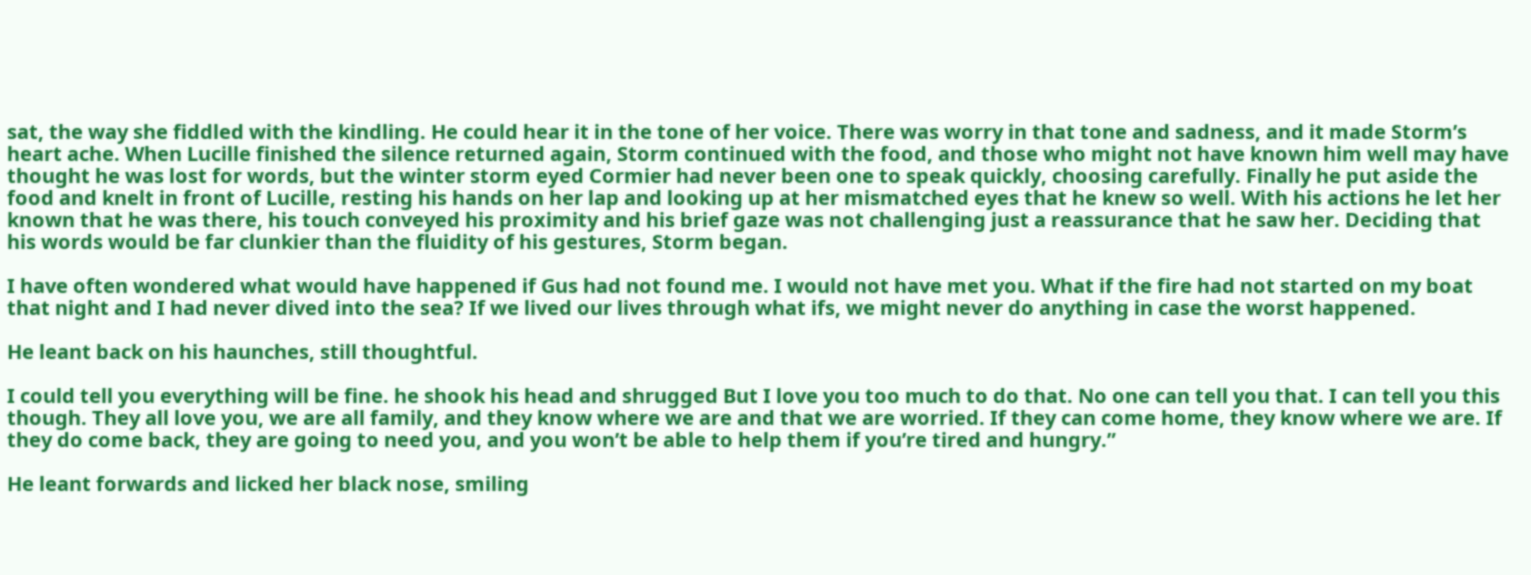sat, the way she fiddled with the kindling. He could hear it in the tone of her voice. There was worry in that tone and sadness, and it made Storm’s heart ache. When Lucille finished the silence returned again, Storm continued with the food, and those who might not have known him well may have thought he was lost for words, but the winter storm eyed Cormier had never been one to speak quickly, choosing carefully. Finally he put aside the food and knelt in front of Lucille, resting his hands on her lap and looking up at her mismatched eyes that he knew so well. With his actions he let her known that he was there, his touch conveyed his proximity and his brief gaze was not challenging just a reassurance that he saw her. Deciding that his words would be far clunkier than the fluidity of his gestures, Storm began.

I have often wondered what would have happened if Gus had not found me. I would not have met you. What if the fire had not started on my boat that night and I had never dived into the sea? If we lived our lives through what ifs, we might never do anything in case the worst happened.

He leant back on his haunches, still thoughtful.

I could tell you everything will be fine. he shook his head and shrugged But I love you too much to do that. No one can tell you that. I can tell you this though. They all love you, we are all family, and they know where we are and that we are worried. If they can come home, they know where we are. If they do come back, they are going to need you, and you won’t be able to help them if you’re tired and hungry.”

He leant forwards and licked her black nose, smiling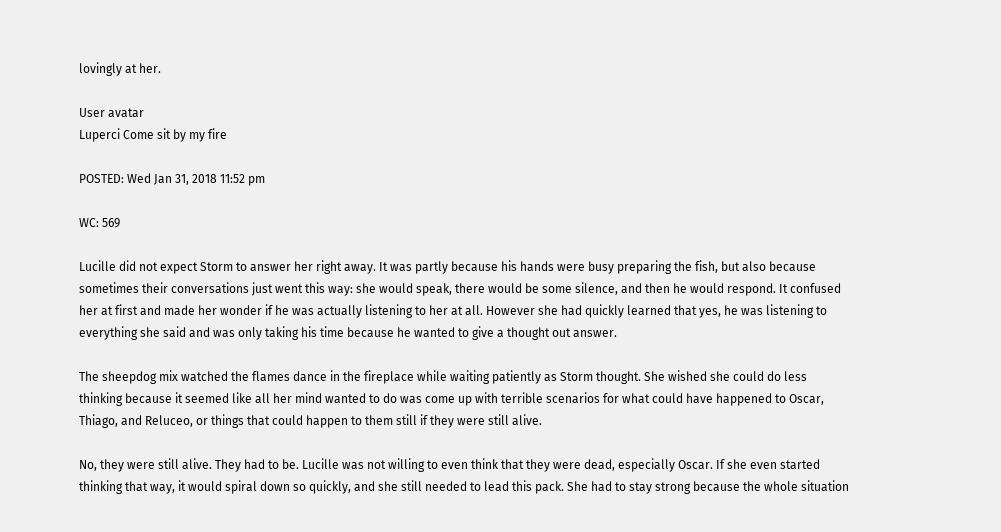lovingly at her.

User avatar
Luperci Come sit by my fire

POSTED: Wed Jan 31, 2018 11:52 pm

WC: 569

Lucille did not expect Storm to answer her right away. It was partly because his hands were busy preparing the fish, but also because sometimes their conversations just went this way: she would speak, there would be some silence, and then he would respond. It confused her at first and made her wonder if he was actually listening to her at all. However she had quickly learned that yes, he was listening to everything she said and was only taking his time because he wanted to give a thought out answer.

The sheepdog mix watched the flames dance in the fireplace while waiting patiently as Storm thought. She wished she could do less thinking because it seemed like all her mind wanted to do was come up with terrible scenarios for what could have happened to Oscar, Thiago, and Reluceo, or things that could happen to them still if they were still alive.

No, they were still alive. They had to be. Lucille was not willing to even think that they were dead, especially Oscar. If she even started thinking that way, it would spiral down so quickly, and she still needed to lead this pack. She had to stay strong because the whole situation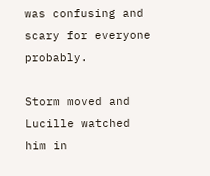was confusing and scary for everyone probably.

Storm moved and Lucille watched him in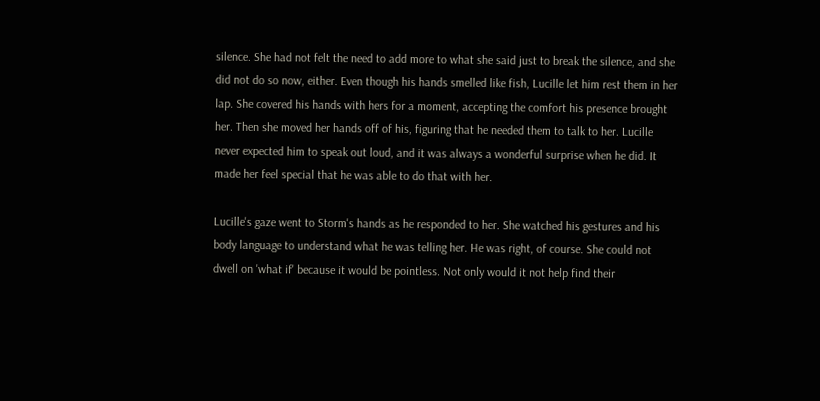silence. She had not felt the need to add more to what she said just to break the silence, and she did not do so now, either. Even though his hands smelled like fish, Lucille let him rest them in her lap. She covered his hands with hers for a moment, accepting the comfort his presence brought her. Then she moved her hands off of his, figuring that he needed them to talk to her. Lucille never expected him to speak out loud, and it was always a wonderful surprise when he did. It made her feel special that he was able to do that with her.

Lucille's gaze went to Storm's hands as he responded to her. She watched his gestures and his body language to understand what he was telling her. He was right, of course. She could not dwell on 'what if' because it would be pointless. Not only would it not help find their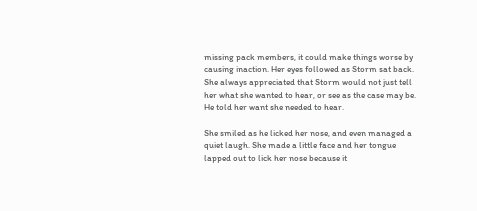missing pack members, it could make things worse by causing inaction. Her eyes followed as Storm sat back. She always appreciated that Storm would not just tell her what she wanted to hear, or see as the case may be. He told her want she needed to hear.

She smiled as he licked her nose, and even managed a quiet laugh. She made a little face and her tongue lapped out to lick her nose because it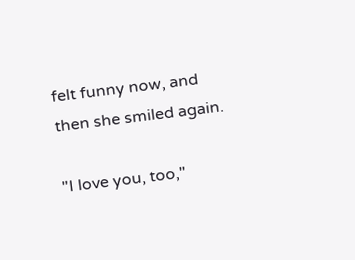felt funny now, and then she smiled again.

"I love you, too,"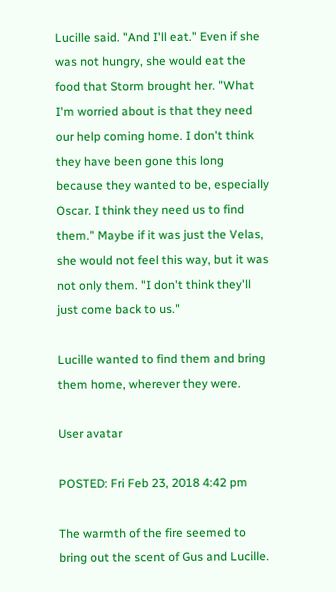Lucille said. "And I'll eat." Even if she was not hungry, she would eat the food that Storm brought her. "What I'm worried about is that they need our help coming home. I don't think they have been gone this long because they wanted to be, especially Oscar. I think they need us to find them." Maybe if it was just the Velas, she would not feel this way, but it was not only them. "I don't think they'll just come back to us."

Lucille wanted to find them and bring them home, wherever they were.

User avatar

POSTED: Fri Feb 23, 2018 4:42 pm

The warmth of the fire seemed to bring out the scent of Gus and Lucille.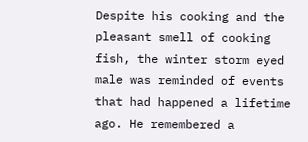Despite his cooking and the pleasant smell of cooking fish, the winter storm eyed male was reminded of events that had happened a lifetime ago. He remembered a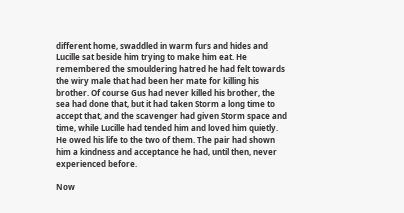different home, swaddled in warm furs and hides and Lucille sat beside him trying to make him eat. He remembered the smouldering hatred he had felt towards the wiry male that had been her mate for killing his brother. Of course Gus had never killed his brother, the sea had done that, but it had taken Storm a long time to accept that, and the scavenger had given Storm space and time, while Lucille had tended him and loved him quietly. He owed his life to the two of them. The pair had shown him a kindness and acceptance he had, until then, never experienced before.

Now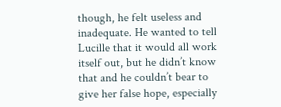though, he felt useless and inadequate. He wanted to tell Lucille that it would all work itself out, but he didn’t know that and he couldn’t bear to give her false hope, especially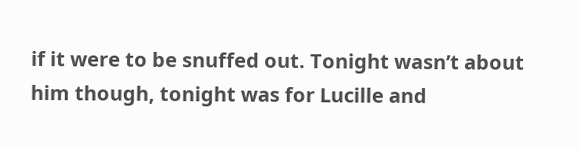if it were to be snuffed out. Tonight wasn’t about him though, tonight was for Lucille and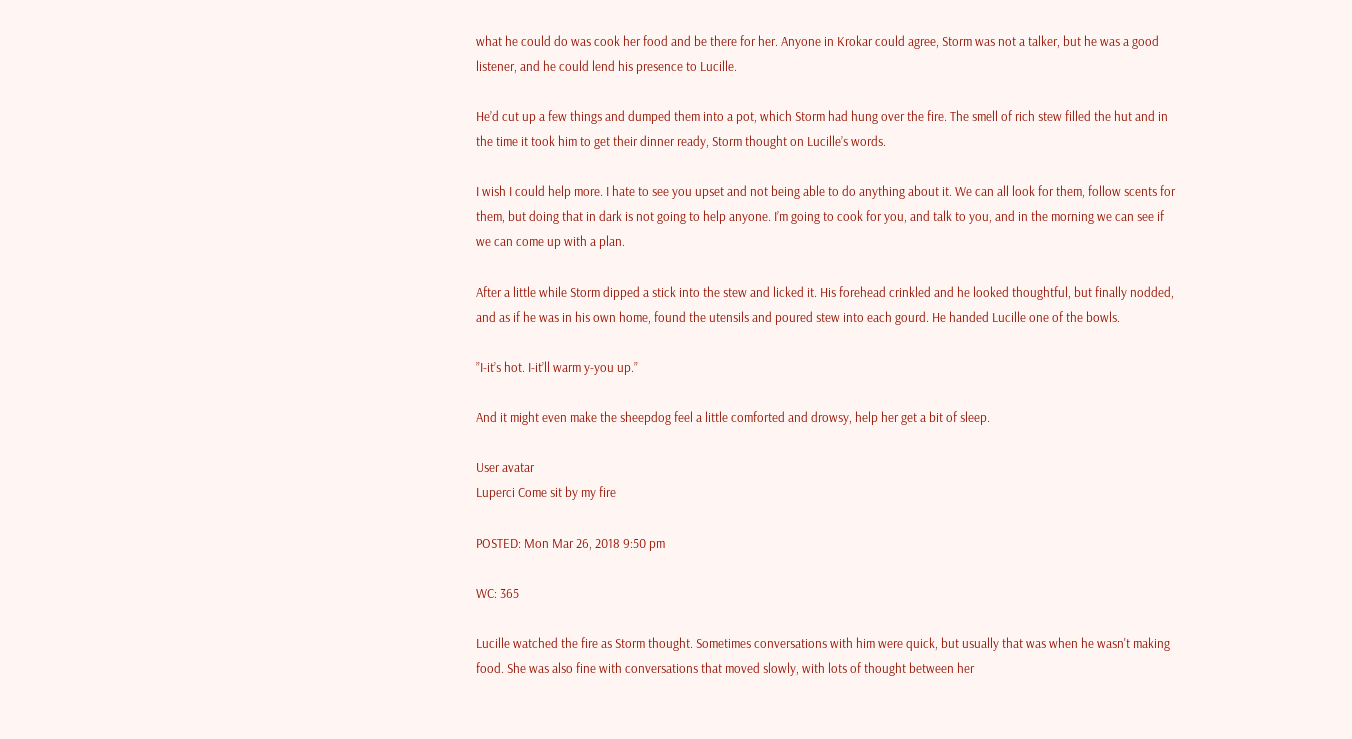what he could do was cook her food and be there for her. Anyone in Krokar could agree, Storm was not a talker, but he was a good listener, and he could lend his presence to Lucille.

He’d cut up a few things and dumped them into a pot, which Storm had hung over the fire. The smell of rich stew filled the hut and in the time it took him to get their dinner ready, Storm thought on Lucille’s words.

I wish I could help more. I hate to see you upset and not being able to do anything about it. We can all look for them, follow scents for them, but doing that in dark is not going to help anyone. I’m going to cook for you, and talk to you, and in the morning we can see if we can come up with a plan.

After a little while Storm dipped a stick into the stew and licked it. His forehead crinkled and he looked thoughtful, but finally nodded, and as if he was in his own home, found the utensils and poured stew into each gourd. He handed Lucille one of the bowls.

”I-it’s hot. I-it’ll warm y-you up.”

And it might even make the sheepdog feel a little comforted and drowsy, help her get a bit of sleep.

User avatar
Luperci Come sit by my fire

POSTED: Mon Mar 26, 2018 9:50 pm

WC: 365

Lucille watched the fire as Storm thought. Sometimes conversations with him were quick, but usually that was when he wasn't making food. She was also fine with conversations that moved slowly, with lots of thought between her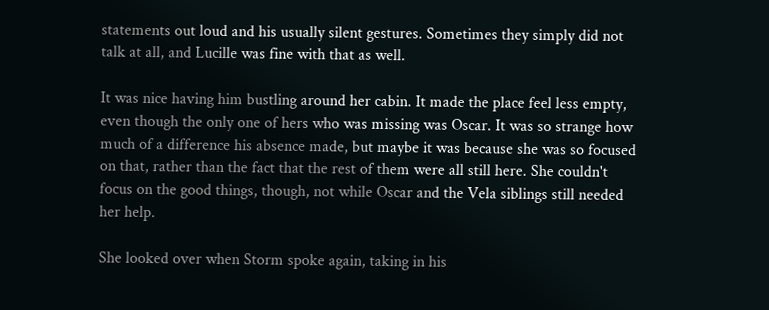statements out loud and his usually silent gestures. Sometimes they simply did not talk at all, and Lucille was fine with that as well.

It was nice having him bustling around her cabin. It made the place feel less empty, even though the only one of hers who was missing was Oscar. It was so strange how much of a difference his absence made, but maybe it was because she was so focused on that, rather than the fact that the rest of them were all still here. She couldn't focus on the good things, though, not while Oscar and the Vela siblings still needed her help.

She looked over when Storm spoke again, taking in his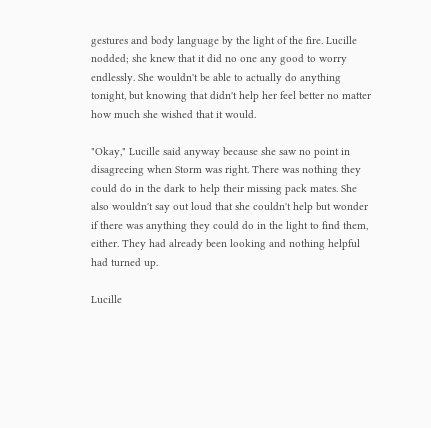gestures and body language by the light of the fire. Lucille nodded; she knew that it did no one any good to worry endlessly. She wouldn't be able to actually do anything tonight, but knowing that didn't help her feel better no matter how much she wished that it would.

"Okay," Lucille said anyway because she saw no point in disagreeing when Storm was right. There was nothing they could do in the dark to help their missing pack mates. She also wouldn't say out loud that she couldn't help but wonder if there was anything they could do in the light to find them, either. They had already been looking and nothing helpful had turned up.

Lucille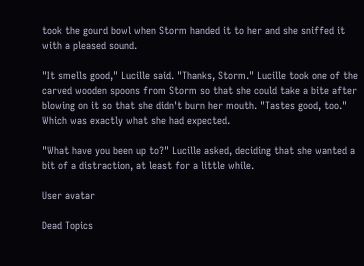took the gourd bowl when Storm handed it to her and she sniffed it with a pleased sound.

"It smells good," Lucille said. "Thanks, Storm." Lucille took one of the carved wooden spoons from Storm so that she could take a bite after blowing on it so that she didn't burn her mouth. "Tastes good, too." Which was exactly what she had expected.

"What have you been up to?" Lucille asked, deciding that she wanted a bit of a distraction, at least for a little while.

User avatar

Dead Topics